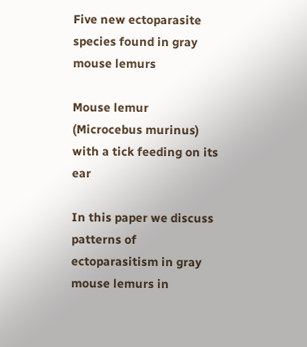Five new ectoparasite species found in gray mouse lemurs

Mouse lemur (Microcebus murinus) with a tick feeding on its ear

In this paper we discuss patterns of ectoparasitism in gray mouse lemurs in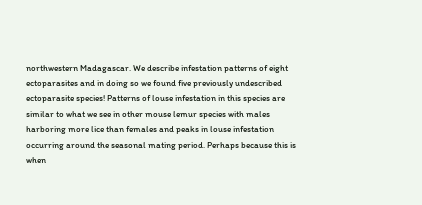northwestern Madagascar. We describe infestation patterns of eight ectoparasites and in doing so we found five previously undescribed ectoparasite species! Patterns of louse infestation in this species are similar to what we see in other mouse lemur species with males harboring more lice than females and peaks in louse infestation occurring around the seasonal mating period. Perhaps because this is when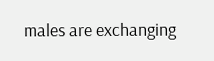males are exchanging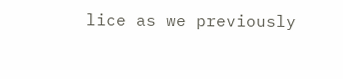lice as we previously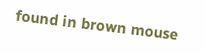found in brown mouse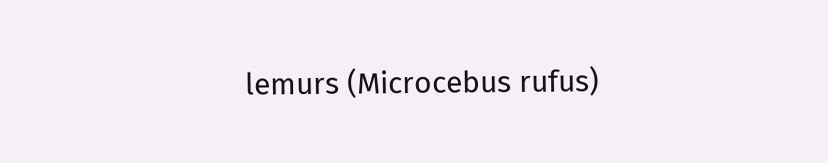lemurs (Microcebus rufus)